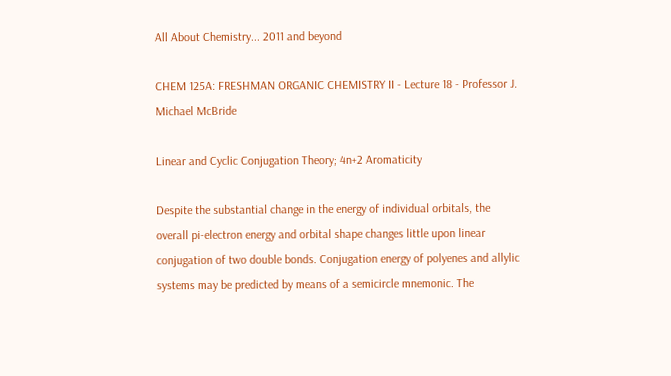All About Chemistry... 2011 and beyond

CHEM 125A: FRESHMAN ORGANIC CHEMISTRY II - Lecture 18 - Professor J. Michael McBride

Linear and Cyclic Conjugation Theory; 4n+2 Aromaticity

Despite the substantial change in the energy of individual orbitals, the overall pi-electron energy and orbital shape changes little upon linear conjugation of two double bonds. Conjugation energy of polyenes and allylic systems may be predicted by means of a semicircle mnemonic. The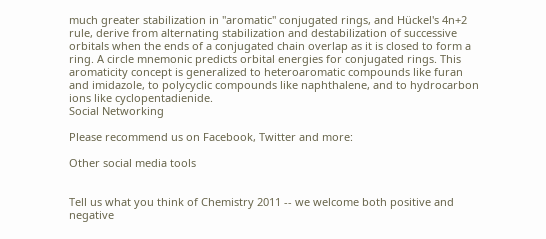much greater stabilization in "aromatic" conjugated rings, and Hückel's 4n+2 rule, derive from alternating stabilization and destabilization of successive orbitals when the ends of a conjugated chain overlap as it is closed to form a ring. A circle mnemonic predicts orbital energies for conjugated rings. This aromaticity concept is generalized to heteroaromatic compounds like furan and imidazole, to polycyclic compounds like naphthalene, and to hydrocarbon ions like cyclopentadienide.
Social Networking

Please recommend us on Facebook, Twitter and more:

Other social media tools


Tell us what you think of Chemistry 2011 -- we welcome both positive and negative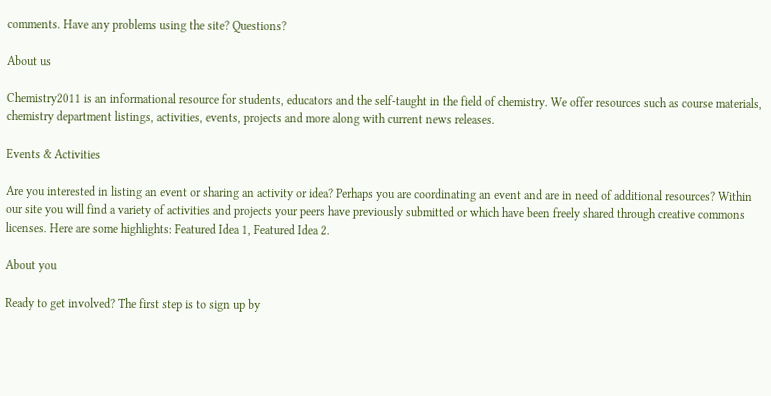comments. Have any problems using the site? Questions?

About us

Chemistry2011 is an informational resource for students, educators and the self-taught in the field of chemistry. We offer resources such as course materials, chemistry department listings, activities, events, projects and more along with current news releases.

Events & Activities

Are you interested in listing an event or sharing an activity or idea? Perhaps you are coordinating an event and are in need of additional resources? Within our site you will find a variety of activities and projects your peers have previously submitted or which have been freely shared through creative commons licenses. Here are some highlights: Featured Idea 1, Featured Idea 2.

About you

Ready to get involved? The first step is to sign up by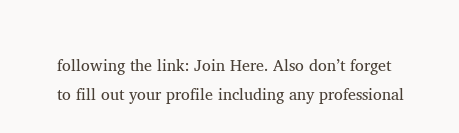following the link: Join Here. Also don’t forget to fill out your profile including any professional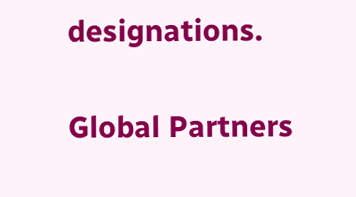designations.

Global Partners